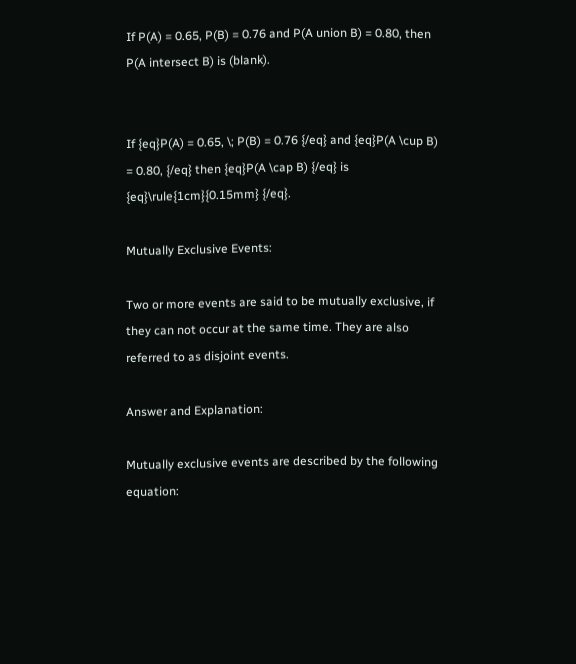If P(A) = 0.65, P(B) = 0.76 and P(A union B) = 0.80, then P(A intersect B) is (blank).


If {eq}P(A) = 0.65, \; P(B) = 0.76 {/eq} and {eq}P(A \cup B) = 0.80, {/eq} then {eq}P(A \cap B) {/eq} is {eq}\rule{1cm}{0.15mm} {/eq}.

Mutually Exclusive Events:

Two or more events are said to be mutually exclusive, if they can not occur at the same time. They are also referred to as disjoint events.

Answer and Explanation:

Mutually exclusive events are described by the following equation: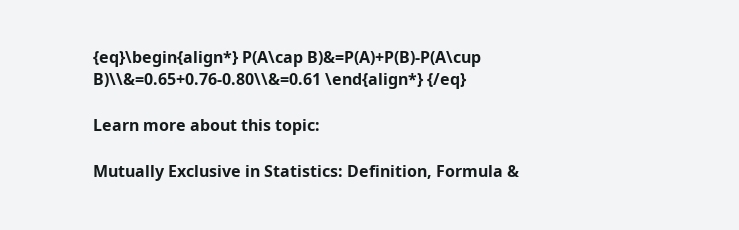{eq}\begin{align*} P(A\cap B)&=P(A)+P(B)-P(A\cup B)\\&=0.65+0.76-0.80\\&=0.61 \end{align*} {/eq}

Learn more about this topic:

Mutually Exclusive in Statistics: Definition, Formula &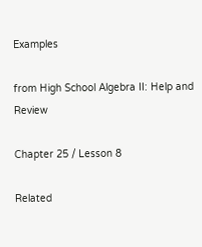Examples

from High School Algebra II: Help and Review

Chapter 25 / Lesson 8

Related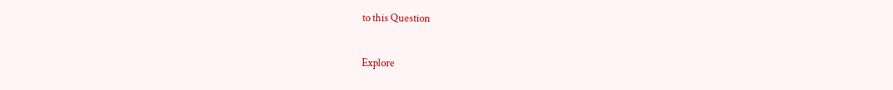to this Question

Explore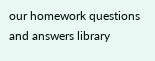our homework questions and answers library